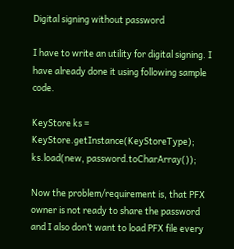Digital signing without password

I have to write an utility for digital signing. I have already done it using following sample code.

KeyStore ks = KeyStore.getInstance(KeyStoreType);
ks.load(new, password.toCharArray());

Now the problem/requirement is, that PFX owner is not ready to share the password and I also don’t want to load PFX file every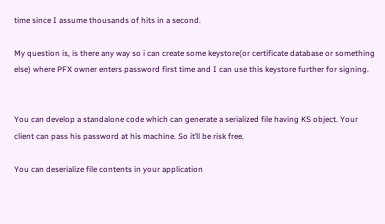time since I assume thousands of hits in a second.

My question is, is there any way so i can create some keystore(or certificate database or something else) where PFX owner enters password first time and I can use this keystore further for signing.


You can develop a standalone code which can generate a serialized file having KS object. Your client can pass his password at his machine. So it’ll be risk free.

You can deserialize file contents in your application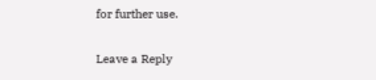for further use.

Leave a Reply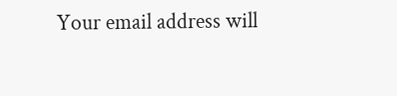Your email address will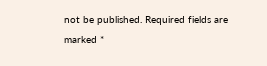not be published. Required fields are marked *